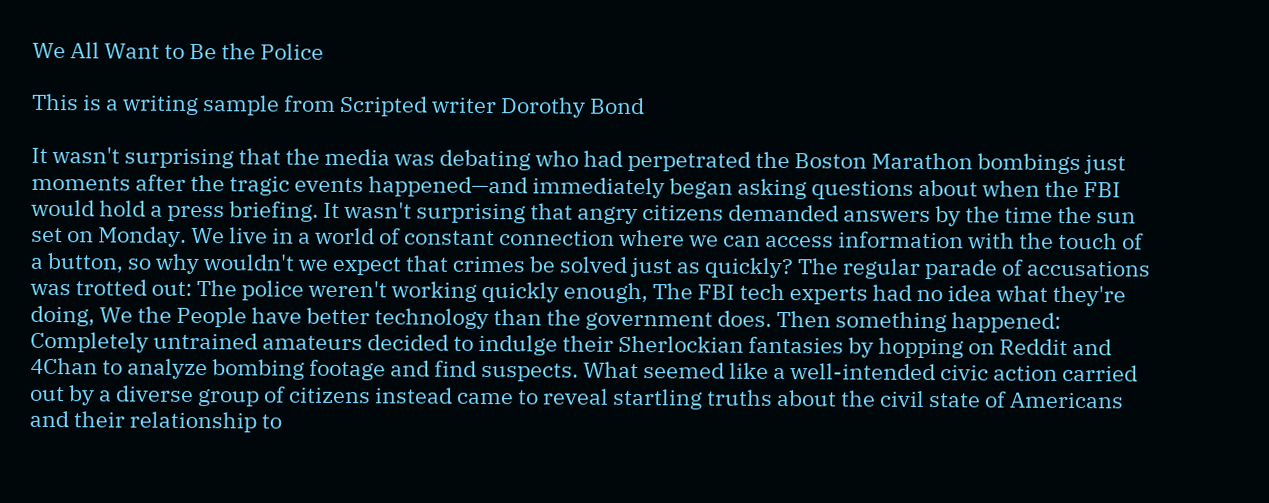We All Want to Be the Police

This is a writing sample from Scripted writer Dorothy Bond

It wasn't surprising that the media was debating who had perpetrated the Boston Marathon bombings just moments after the tragic events happened—and immediately began asking questions about when the FBI would hold a press briefing. It wasn't surprising that angry citizens demanded answers by the time the sun set on Monday. We live in a world of constant connection where we can access information with the touch of a button, so why wouldn't we expect that crimes be solved just as quickly? The regular parade of accusations was trotted out: The police weren't working quickly enough, The FBI tech experts had no idea what they're doing, We the People have better technology than the government does. Then something happened: Completely untrained amateurs decided to indulge their Sherlockian fantasies by hopping on Reddit and 4Chan to analyze bombing footage and find suspects. What seemed like a well-intended civic action carried out by a diverse group of citizens instead came to reveal startling truths about the civil state of Americans and their relationship to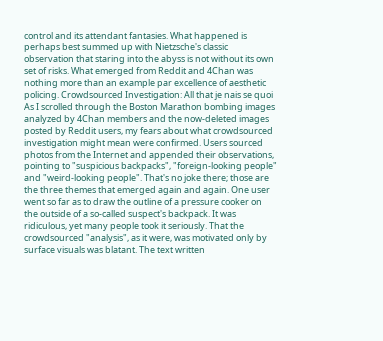control and its attendant fantasies. What happened is perhaps best summed up with Nietzsche's classic observation that staring into the abyss is not without its own set of risks. What emerged from Reddit and 4Chan was nothing more than an example par excellence of aesthetic policing. Crowdsourced Investigation: All that je nais se quoi As I scrolled through the Boston Marathon bombing images analyzed by 4Chan members and the now-deleted images posted by Reddit users, my fears about what crowdsourced investigation might mean were confirmed. Users sourced photos from the Internet and appended their observations, pointing to "suspicious backpacks", "foreign-looking people" and "weird-looking people". That's no joke there; those are the three themes that emerged again and again. One user went so far as to draw the outline of a pressure cooker on the outside of a so-called suspect's backpack. It was ridiculous, yet many people took it seriously. That the crowdsourced "analysis", as it were, was motivated only by surface visuals was blatant. The text written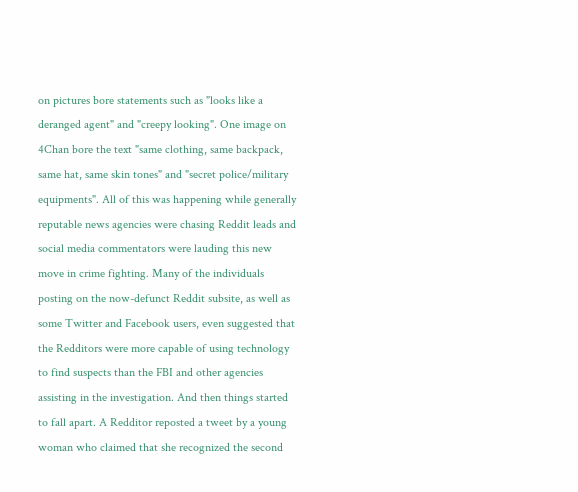on pictures bore statements such as "looks like a deranged agent" and "creepy looking". One image on 4Chan bore the text "same clothing, same backpack, same hat, same skin tones" and "secret police/military equipments". All of this was happening while generally reputable news agencies were chasing Reddit leads and social media commentators were lauding this new move in crime fighting. Many of the individuals posting on the now-defunct Reddit subsite, as well as some Twitter and Facebook users, even suggested that the Redditors were more capable of using technology to find suspects than the FBI and other agencies assisting in the investigation. And then things started to fall apart. A Redditor reposted a tweet by a young woman who claimed that she recognized the second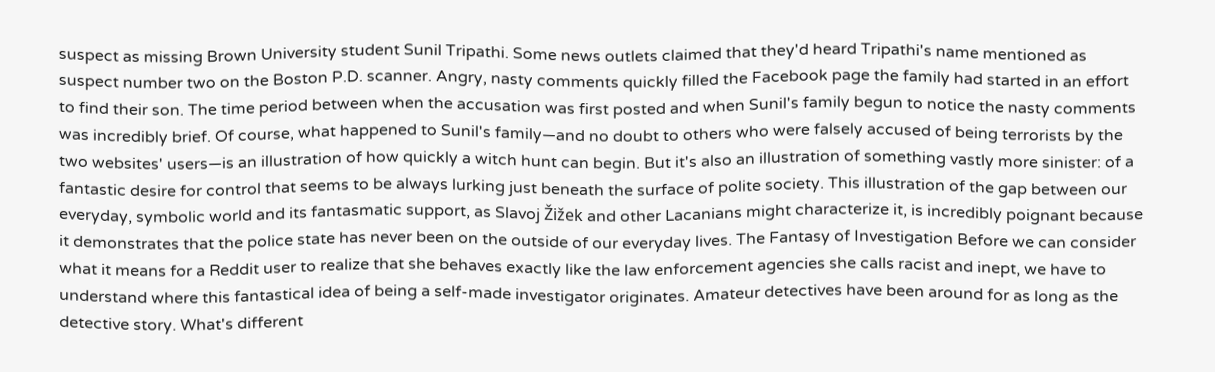suspect as missing Brown University student Sunil Tripathi. Some news outlets claimed that they'd heard Tripathi's name mentioned as suspect number two on the Boston P.D. scanner. Angry, nasty comments quickly filled the Facebook page the family had started in an effort to find their son. The time period between when the accusation was first posted and when Sunil's family begun to notice the nasty comments was incredibly brief. Of course, what happened to Sunil's family—and no doubt to others who were falsely accused of being terrorists by the two websites' users—is an illustration of how quickly a witch hunt can begin. But it's also an illustration of something vastly more sinister: of a fantastic desire for control that seems to be always lurking just beneath the surface of polite society. This illustration of the gap between our everyday, symbolic world and its fantasmatic support, as Slavoj Žižek and other Lacanians might characterize it, is incredibly poignant because it demonstrates that the police state has never been on the outside of our everyday lives. The Fantasy of Investigation Before we can consider what it means for a Reddit user to realize that she behaves exactly like the law enforcement agencies she calls racist and inept, we have to understand where this fantastical idea of being a self-made investigator originates. Amateur detectives have been around for as long as the detective story. What's different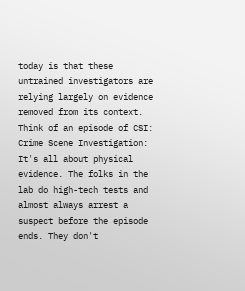today is that these untrained investigators are relying largely on evidence removed from its context. Think of an episode of CSI: Crime Scene Investigation: It's all about physical evidence. The folks in the lab do high-tech tests and almost always arrest a suspect before the episode ends. They don't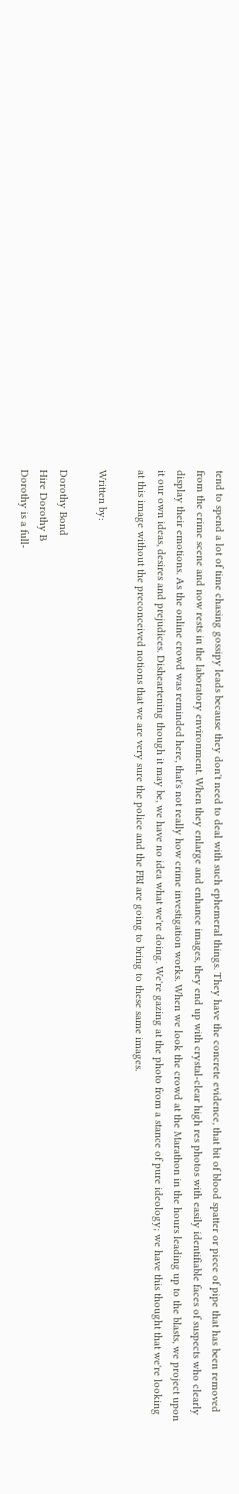tend to spend a lot of time chasing gossipy leads because they don't need to deal with such ephemeral things. They have the concrete evidence, that bit of blood spatter or piece of pipe that has been removed from the crime scene and now rests in the laboratory environment. When they enlarge and enhance images, they end up with crystal-clear high res photos with easily identifiable faces of suspects who clearly display their emotions. As the online crowd was reminded here, that's not really how crime investigation works. When we look the crowd at the Marathon in the hours leading up to the blasts, we project upon it our own ideas, desires and prejudices. Disheartening though it may be, we have no idea what we're doing. We're gazing at the photo from a stance of pure ideology; we have this thought that we're looking at this image without the preconceived notions that we are very sure the police and the FBI are going to bring to these same images.

Written by:

Dorothy Bond
Hire Dorothy B
Dorothy is a full-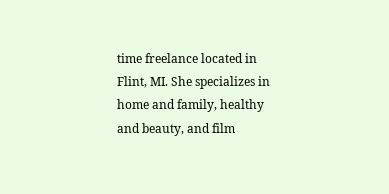time freelance located in Flint, MI. She specializes in home and family, healthy and beauty, and film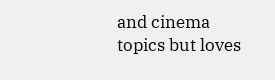and cinema topics but loves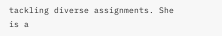tackling diverse assignments. She is a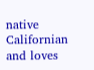native Californian and loves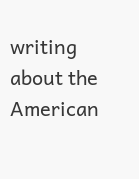writing about the American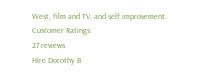West, film and TV, and self improvement.
Customer Ratings:
27 reviews
Hire Dorothy B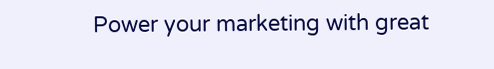Power your marketing with great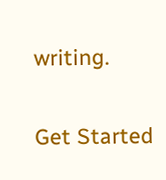writing.

Get Started